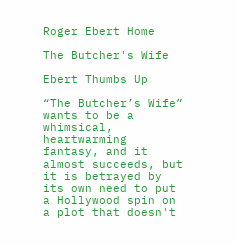Roger Ebert Home

The Butcher's Wife

Ebert Thumbs Up

“The Butcher’s Wife” wants to be a whimsical, heartwarming fantasy, and it almost succeeds, but it is betrayed by its own need to put a Hollywood spin on a plot that doesn't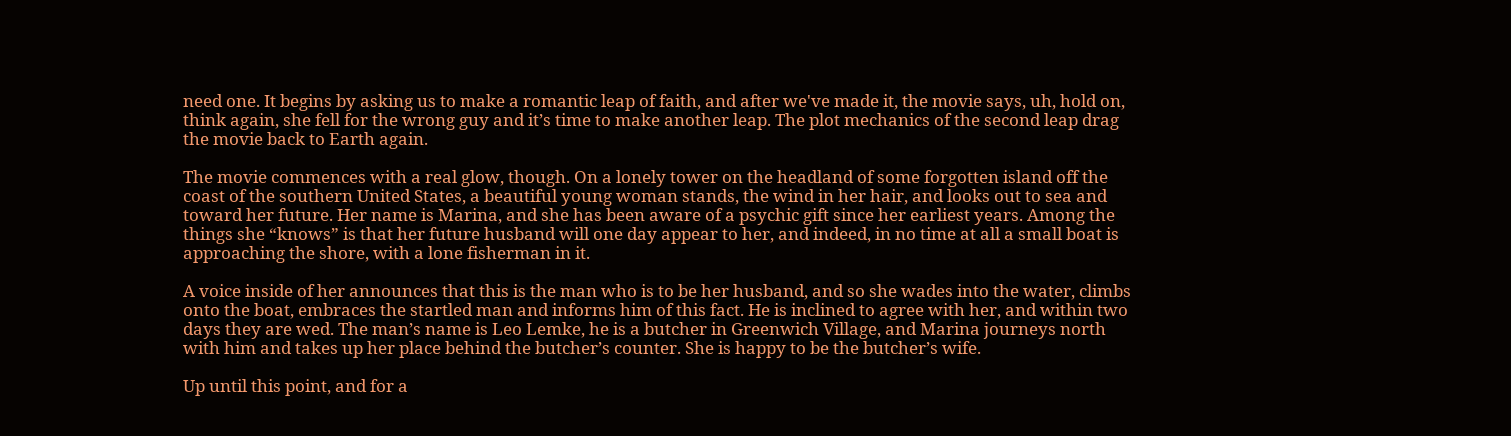need one. It begins by asking us to make a romantic leap of faith, and after we've made it, the movie says, uh, hold on, think again, she fell for the wrong guy and it’s time to make another leap. The plot mechanics of the second leap drag the movie back to Earth again.

The movie commences with a real glow, though. On a lonely tower on the headland of some forgotten island off the coast of the southern United States, a beautiful young woman stands, the wind in her hair, and looks out to sea and toward her future. Her name is Marina, and she has been aware of a psychic gift since her earliest years. Among the things she “knows” is that her future husband will one day appear to her, and indeed, in no time at all a small boat is approaching the shore, with a lone fisherman in it.

A voice inside of her announces that this is the man who is to be her husband, and so she wades into the water, climbs onto the boat, embraces the startled man and informs him of this fact. He is inclined to agree with her, and within two days they are wed. The man’s name is Leo Lemke, he is a butcher in Greenwich Village, and Marina journeys north with him and takes up her place behind the butcher’s counter. She is happy to be the butcher’s wife.

Up until this point, and for a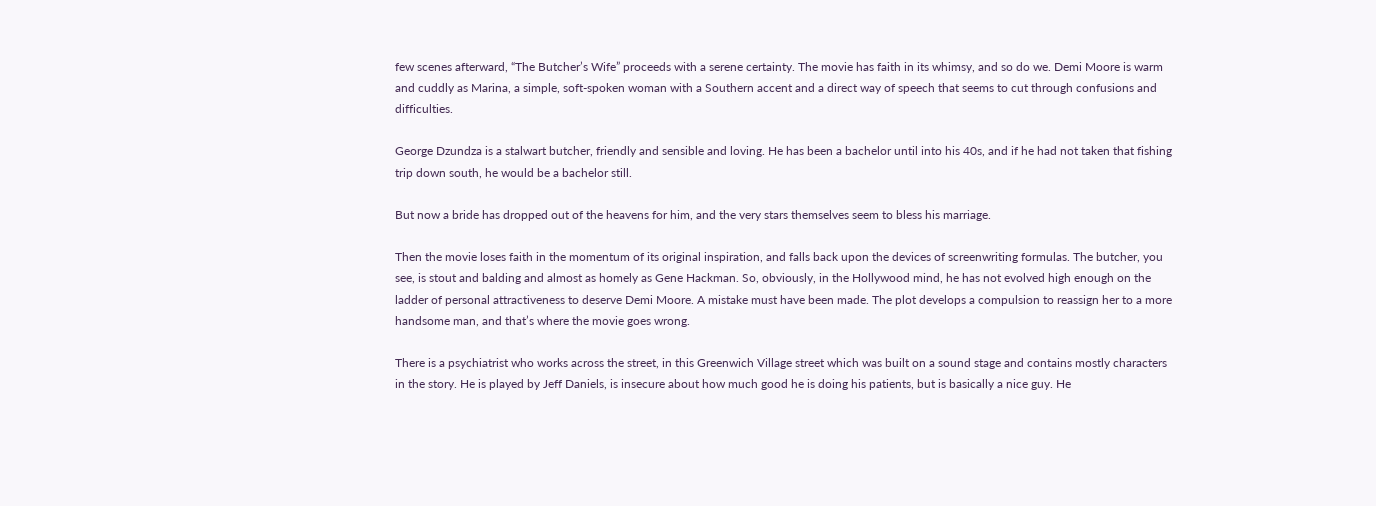few scenes afterward, “The Butcher’s Wife” proceeds with a serene certainty. The movie has faith in its whimsy, and so do we. Demi Moore is warm and cuddly as Marina, a simple, soft-spoken woman with a Southern accent and a direct way of speech that seems to cut through confusions and difficulties.

George Dzundza is a stalwart butcher, friendly and sensible and loving. He has been a bachelor until into his 40s, and if he had not taken that fishing trip down south, he would be a bachelor still.

But now a bride has dropped out of the heavens for him, and the very stars themselves seem to bless his marriage.

Then the movie loses faith in the momentum of its original inspiration, and falls back upon the devices of screenwriting formulas. The butcher, you see, is stout and balding and almost as homely as Gene Hackman. So, obviously, in the Hollywood mind, he has not evolved high enough on the ladder of personal attractiveness to deserve Demi Moore. A mistake must have been made. The plot develops a compulsion to reassign her to a more handsome man, and that’s where the movie goes wrong.

There is a psychiatrist who works across the street, in this Greenwich Village street which was built on a sound stage and contains mostly characters in the story. He is played by Jeff Daniels, is insecure about how much good he is doing his patients, but is basically a nice guy. He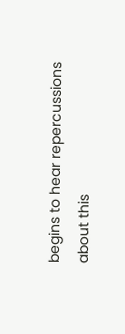begins to hear repercussions about this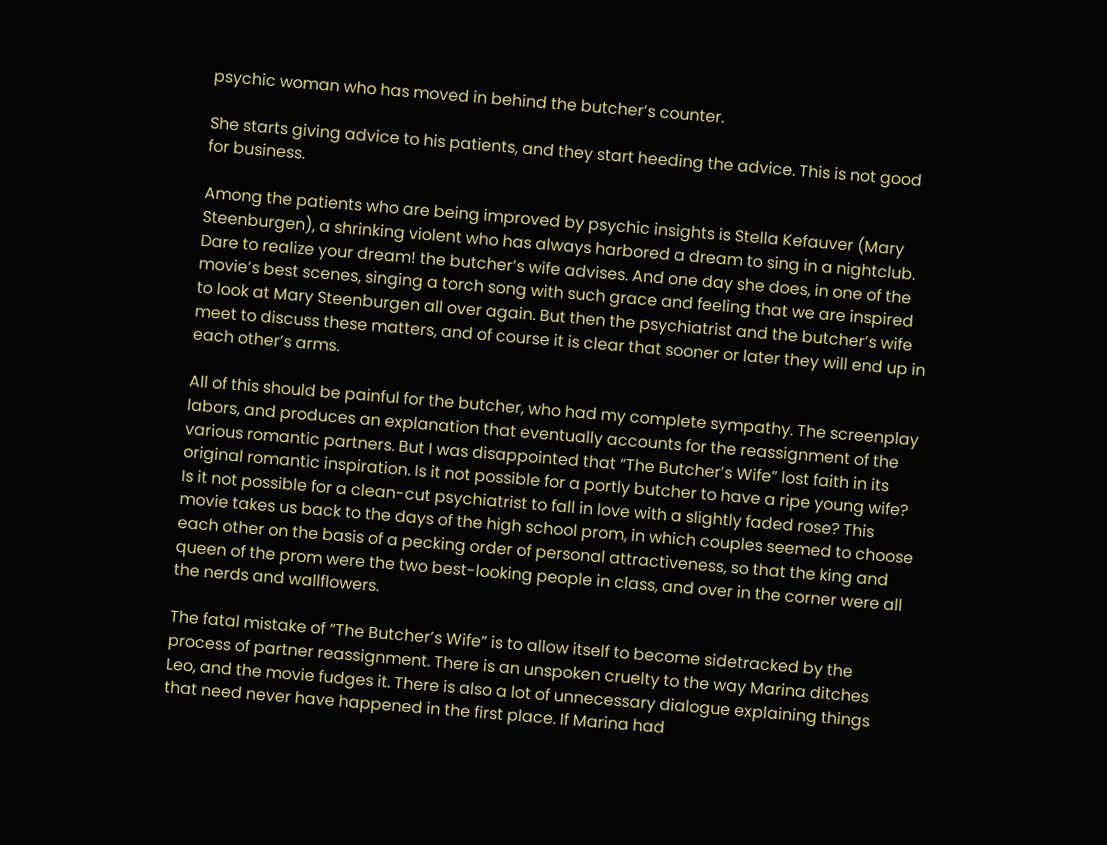psychic woman who has moved in behind the butcher’s counter.

She starts giving advice to his patients, and they start heeding the advice. This is not good for business.

Among the patients who are being improved by psychic insights is Stella Kefauver (Mary Steenburgen), a shrinking violent who has always harbored a dream to sing in a nightclub. Dare to realize your dream! the butcher’s wife advises. And one day she does, in one of the movie’s best scenes, singing a torch song with such grace and feeling that we are inspired to look at Mary Steenburgen all over again. But then the psychiatrist and the butcher’s wife meet to discuss these matters, and of course it is clear that sooner or later they will end up in each other’s arms.

All of this should be painful for the butcher, who had my complete sympathy. The screenplay labors, and produces an explanation that eventually accounts for the reassignment of the various romantic partners. But I was disappointed that “The Butcher’s Wife” lost faith in its original romantic inspiration. Is it not possible for a portly butcher to have a ripe young wife? Is it not possible for a clean-cut psychiatrist to fall in love with a slightly faded rose? This movie takes us back to the days of the high school prom, in which couples seemed to choose each other on the basis of a pecking order of personal attractiveness, so that the king and queen of the prom were the two best-looking people in class, and over in the corner were all the nerds and wallflowers.

The fatal mistake of “The Butcher’s Wife” is to allow itself to become sidetracked by the process of partner reassignment. There is an unspoken cruelty to the way Marina ditches Leo, and the movie fudges it. There is also a lot of unnecessary dialogue explaining things that need never have happened in the first place. If Marina had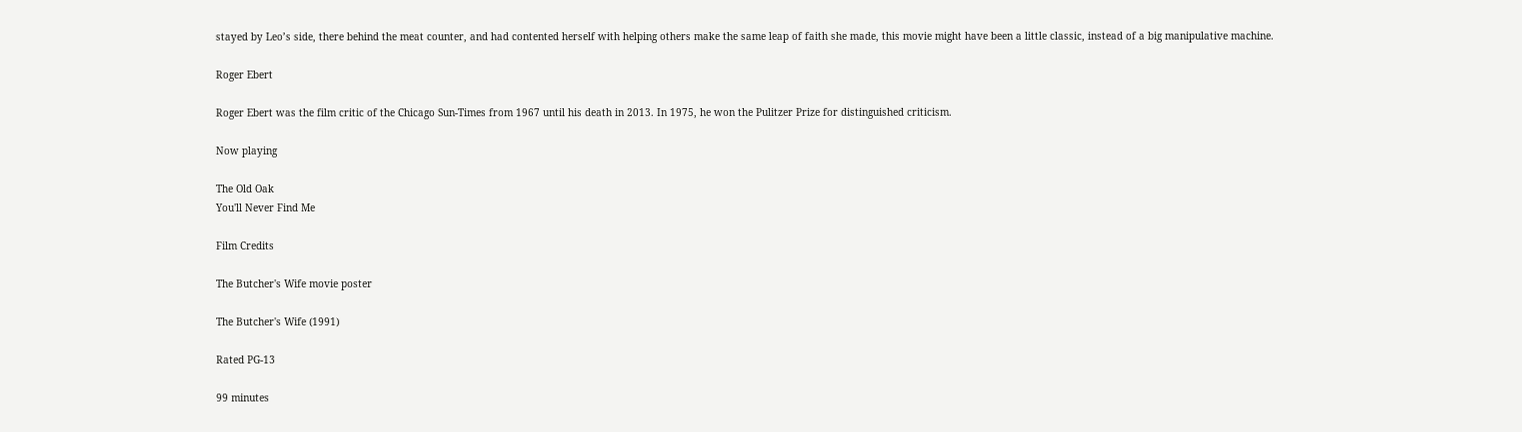stayed by Leo’s side, there behind the meat counter, and had contented herself with helping others make the same leap of faith she made, this movie might have been a little classic, instead of a big manipulative machine.

Roger Ebert

Roger Ebert was the film critic of the Chicago Sun-Times from 1967 until his death in 2013. In 1975, he won the Pulitzer Prize for distinguished criticism.

Now playing

The Old Oak
You'll Never Find Me

Film Credits

The Butcher's Wife movie poster

The Butcher's Wife (1991)

Rated PG-13

99 minutes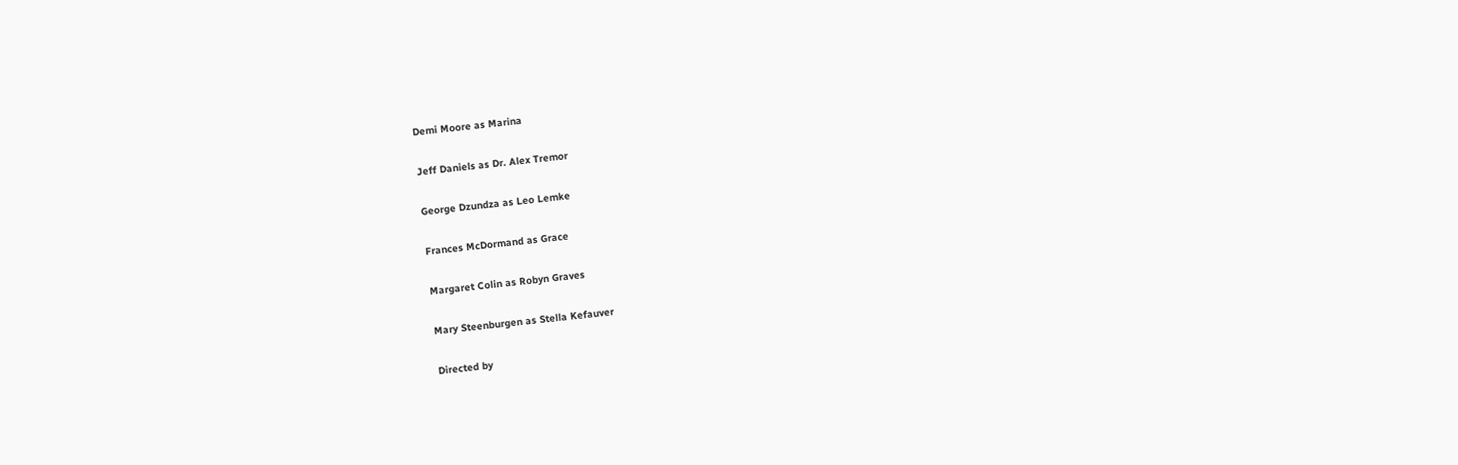Demi Moore as Marina

Jeff Daniels as Dr. Alex Tremor

George Dzundza as Leo Lemke

Frances McDormand as Grace

Margaret Colin as Robyn Graves

Mary Steenburgen as Stella Kefauver

Directed by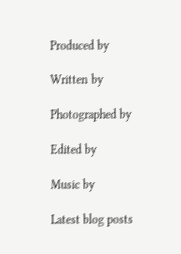Produced by

Written by

Photographed by

Edited by

Music by

Latest blog posts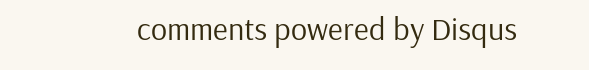comments powered by Disqus